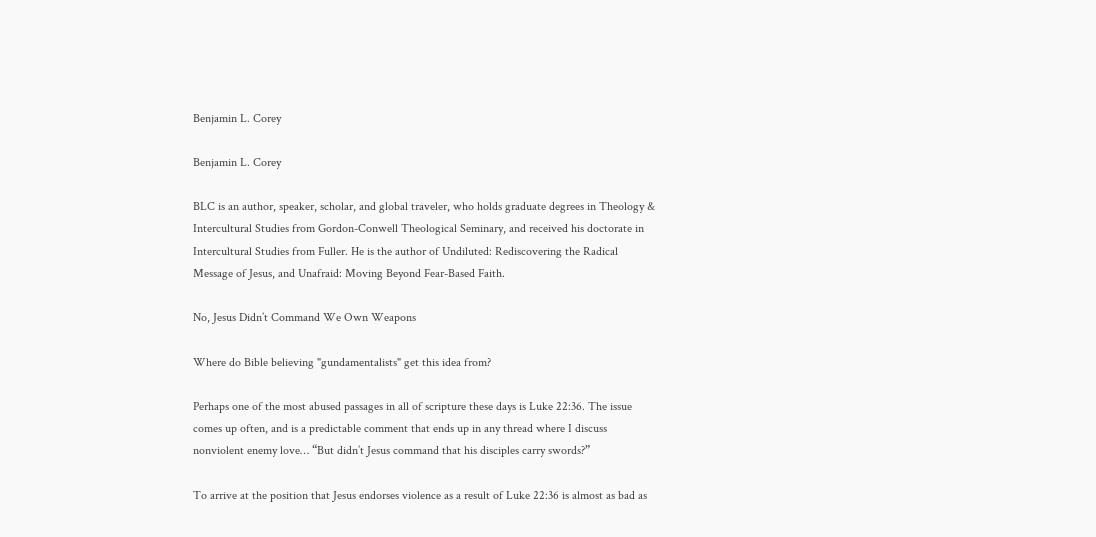Benjamin L. Corey

Benjamin L. Corey

BLC is an author, speaker, scholar, and global traveler, who holds graduate degrees in Theology & Intercultural Studies from Gordon-Conwell Theological Seminary, and received his doctorate in Intercultural Studies from Fuller. He is the author of Undiluted: Rediscovering the Radical Message of Jesus, and Unafraid: Moving Beyond Fear-Based Faith.

No, Jesus Didn’t Command We Own Weapons

Where do Bible believing "gundamentalists" get this idea from?

Perhaps one of the most abused passages in all of scripture these days is Luke 22:36. The issue comes up often, and is a predictable comment that ends up in any thread where I discuss nonviolent enemy love… “But didn’t Jesus command that his disciples carry swords?”

To arrive at the position that Jesus endorses violence as a result of Luke 22:36 is almost as bad as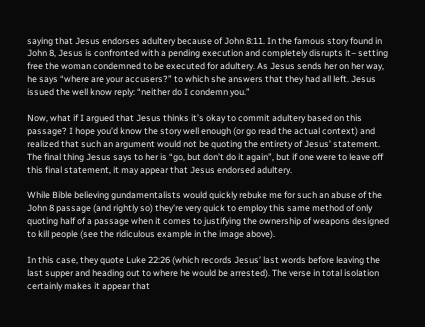saying that Jesus endorses adultery because of John 8:11. In the famous story found in John 8, Jesus is confronted with a pending execution and completely disrupts it– setting free the woman condemned to be executed for adultery. As Jesus sends her on her way, he says “where are your accusers?” to which she answers that they had all left. Jesus issued the well know reply: “neither do I condemn you.”

Now, what if I argued that Jesus thinks it’s okay to commit adultery based on this passage? I hope you’d know the story well enough (or go read the actual context) and realized that such an argument would not be quoting the entirety of Jesus’ statement. The final thing Jesus says to her is “go, but don’t do it again”, but if one were to leave off this final statement, it may appear that Jesus endorsed adultery.

While Bible believing gundamentalists would quickly rebuke me for such an abuse of the John 8 passage (and rightly so) they’re very quick to employ this same method of only quoting half of a passage when it comes to justifying the ownership of weapons designed to kill people (see the ridiculous example in the image above).

In this case, they quote Luke 22:26 (which records Jesus’ last words before leaving the last supper and heading out to where he would be arrested). The verse in total isolation certainly makes it appear that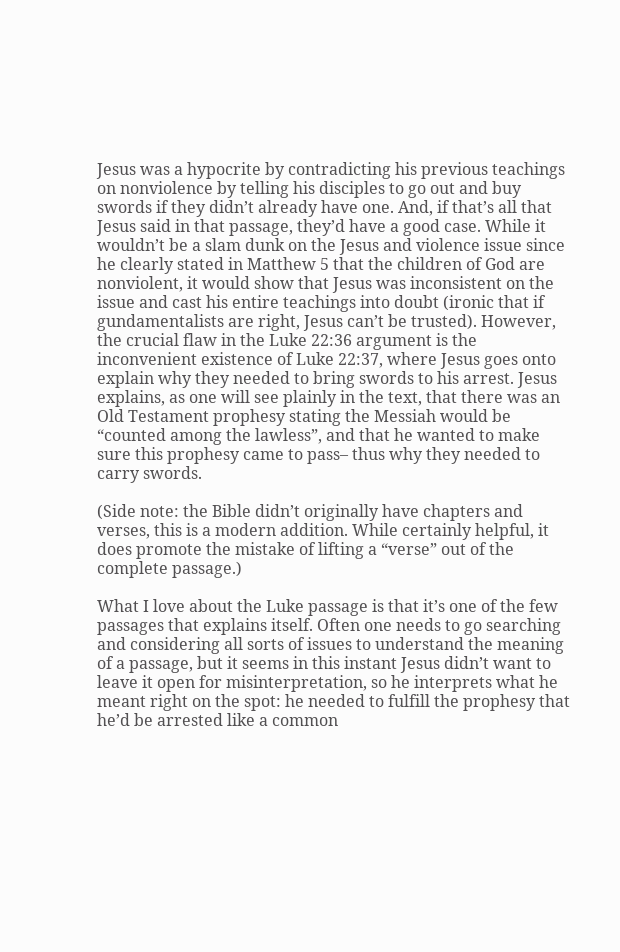Jesus was a hypocrite by contradicting his previous teachings on nonviolence by telling his disciples to go out and buy swords if they didn’t already have one. And, if that’s all that Jesus said in that passage, they’d have a good case. While it wouldn’t be a slam dunk on the Jesus and violence issue since he clearly stated in Matthew 5 that the children of God are nonviolent, it would show that Jesus was inconsistent on the issue and cast his entire teachings into doubt (ironic that if gundamentalists are right, Jesus can’t be trusted). However, the crucial flaw in the Luke 22:36 argument is the inconvenient existence of Luke 22:37, where Jesus goes onto explain why they needed to bring swords to his arrest. Jesus explains, as one will see plainly in the text, that there was an Old Testament prophesy stating the Messiah would be “counted among the lawless”, and that he wanted to make sure this prophesy came to pass– thus why they needed to carry swords.

(Side note: the Bible didn’t originally have chapters and verses, this is a modern addition. While certainly helpful, it does promote the mistake of lifting a “verse” out of the complete passage.)

What I love about the Luke passage is that it’s one of the few passages that explains itself. Often one needs to go searching and considering all sorts of issues to understand the meaning of a passage, but it seems in this instant Jesus didn’t want to leave it open for misinterpretation, so he interprets what he meant right on the spot: he needed to fulfill the prophesy that he’d be arrested like a common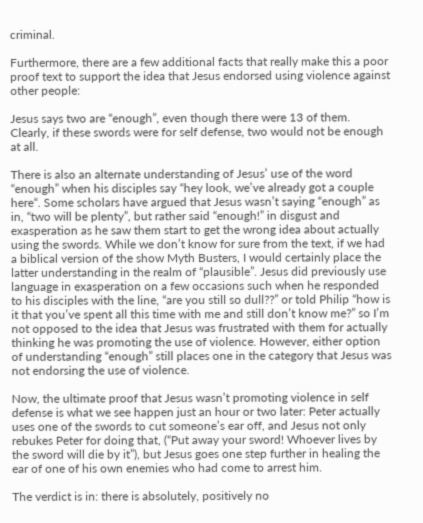criminal.

Furthermore, there are a few additional facts that really make this a poor proof text to support the idea that Jesus endorsed using violence against other people:

Jesus says two are “enough”, even though there were 13 of them. Clearly, if these swords were for self defense, two would not be enough at all.

There is also an alternate understanding of Jesus’ use of the word “enough” when his disciples say “hey look, we’ve already got a couple here“. Some scholars have argued that Jesus wasn’t saying “enough” as in, “two will be plenty”, but rather said “enough!” in disgust and exasperation as he saw them start to get the wrong idea about actually using the swords. While we don’t know for sure from the text, if we had a biblical version of the show Myth Busters, I would certainly place the latter understanding in the realm of “plausible”. Jesus did previously use language in exasperation on a few occasions such when he responded to his disciples with the line, “are you still so dull??” or told Philip “how is it that you’ve spent all this time with me and still don’t know me?” so I’m not opposed to the idea that Jesus was frustrated with them for actually thinking he was promoting the use of violence. However, either option of understanding “enough” still places one in the category that Jesus was not endorsing the use of violence.

Now, the ultimate proof that Jesus wasn’t promoting violence in self defense is what we see happen just an hour or two later: Peter actually uses one of the swords to cut someone’s ear off, and Jesus not only rebukes Peter for doing that, (“Put away your sword! Whoever lives by the sword will die by it”), but Jesus goes one step further in healing the ear of one of his own enemies who had come to arrest him.

The verdict is in: there is absolutely, positively no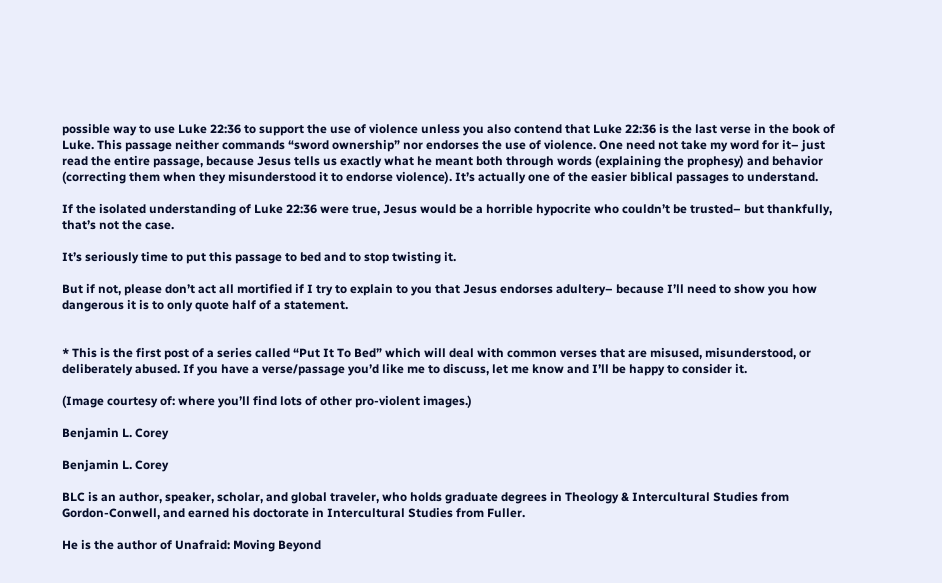possible way to use Luke 22:36 to support the use of violence unless you also contend that Luke 22:36 is the last verse in the book of Luke. This passage neither commands “sword ownership” nor endorses the use of violence. One need not take my word for it– just read the entire passage, because Jesus tells us exactly what he meant both through words (explaining the prophesy) and behavior (correcting them when they misunderstood it to endorse violence). It’s actually one of the easier biblical passages to understand.

If the isolated understanding of Luke 22:36 were true, Jesus would be a horrible hypocrite who couldn’t be trusted– but thankfully, that’s not the case.

It’s seriously time to put this passage to bed and to stop twisting it.

But if not, please don’t act all mortified if I try to explain to you that Jesus endorses adultery– because I’ll need to show you how dangerous it is to only quote half of a statement.


* This is the first post of a series called “Put It To Bed” which will deal with common verses that are misused, misunderstood, or deliberately abused. If you have a verse/passage you’d like me to discuss, let me know and I’ll be happy to consider it.

(Image courtesy of: where you’ll find lots of other pro-violent images.)

Benjamin L. Corey

Benjamin L. Corey

BLC is an author, speaker, scholar, and global traveler, who holds graduate degrees in Theology & Intercultural Studies from Gordon-Conwell, and earned his doctorate in Intercultural Studies from Fuller.

He is the author of Unafraid: Moving Beyond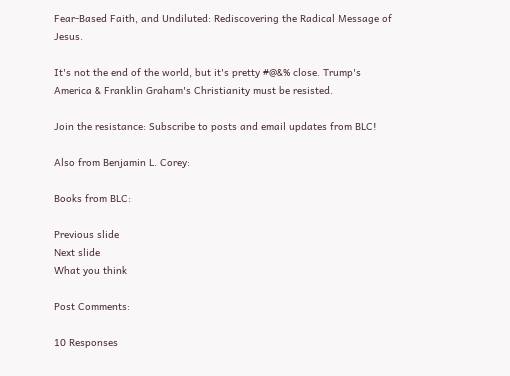Fear-Based Faith, and Undiluted: Rediscovering the Radical Message of Jesus.

It's not the end of the world, but it's pretty #@&% close. Trump's America & Franklin Graham's Christianity must be resisted.

Join the resistance: Subscribe to posts and email updates from BLC!

Also from Benjamin L. Corey:

Books from BLC:

Previous slide
Next slide
What you think

Post Comments:

10 Responses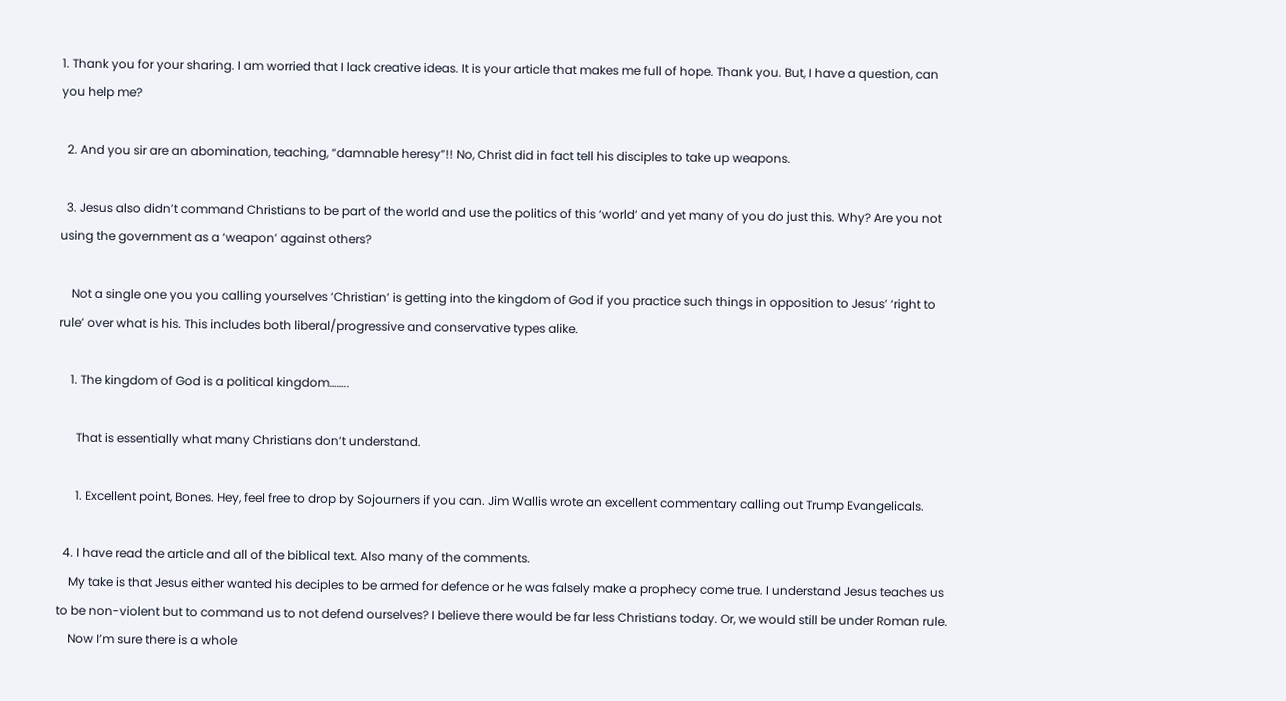1. Thank you for your sharing. I am worried that I lack creative ideas. It is your article that makes me full of hope. Thank you. But, I have a question, can you help me?

  2. And you sir are an abomination, teaching, “damnable heresy”!! No, Christ did in fact tell his disciples to take up weapons.

  3. Jesus also didn’t command Christians to be part of the world and use the politics of this ‘world’ and yet many of you do just this. Why? Are you not using the government as a ‘weapon’ against others?

    Not a single one you you calling yourselves ‘Christian’ is getting into the kingdom of God if you practice such things in opposition to Jesus’ ‘right to rule’ over what is his. This includes both liberal/progressive and conservative types alike.

    1. The kingdom of God is a political kingdom……..

      That is essentially what many Christians don’t understand.

      1. Excellent point, Bones. Hey, feel free to drop by Sojourners if you can. Jim Wallis wrote an excellent commentary calling out Trump Evangelicals.

  4. I have read the article and all of the biblical text. Also many of the comments.
    My take is that Jesus either wanted his deciples to be armed for defence or he was falsely make a prophecy come true. I understand Jesus teaches us to be non-violent but to command us to not defend ourselves? I believe there would be far less Christians today. Or, we would still be under Roman rule.
    Now I’m sure there is a whole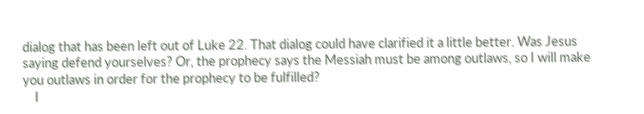dialog that has been left out of Luke 22. That dialog could have clarified it a little better. Was Jesus saying defend yourselves? Or, the prophecy says the Messiah must be among outlaws, so I will make you outlaws in order for the prophecy to be fulfilled?
    I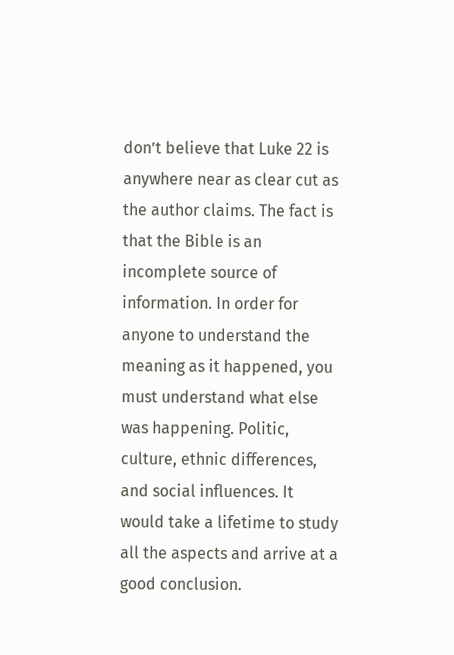don’t believe that Luke 22 is anywhere near as clear cut as the author claims. The fact is that the Bible is an incomplete source of information. In order for anyone to understand the meaning as it happened, you must understand what else was happening. Politic, culture, ethnic differences, and social influences. It would take a lifetime to study all the aspects and arrive at a good conclusion.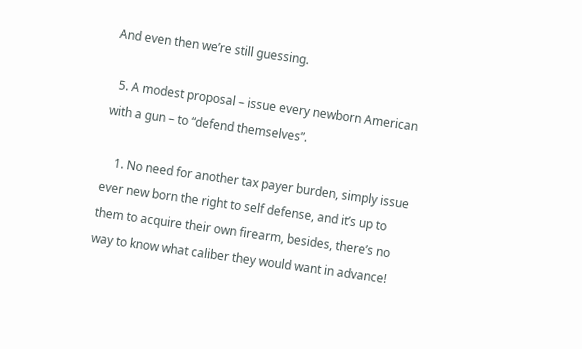And even then we’re still guessing.

  5. A modest proposal – issue every newborn American with a gun – to “defend themselves”.

    1. No need for another tax payer burden, simply issue ever new born the right to self defense, and it’s up to them to acquire their own firearm, besides, there’s no way to know what caliber they would want in advance!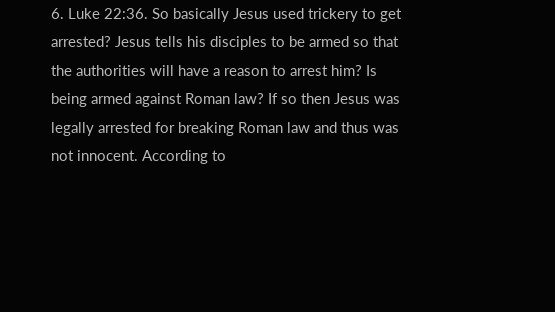6. Luke 22:36. So basically Jesus used trickery to get arrested? Jesus tells his disciples to be armed so that the authorities will have a reason to arrest him? Is being armed against Roman law? If so then Jesus was legally arrested for breaking Roman law and thus was not innocent. According to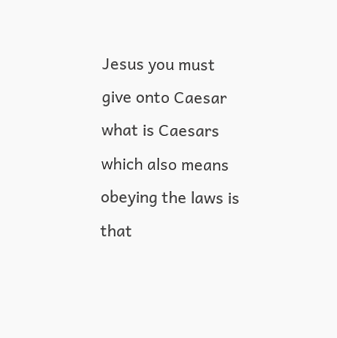Jesus you must give onto Caesar what is Caesars which also means obeying the laws is that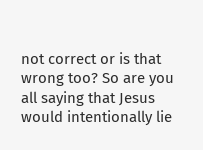not correct or is that wrong too? So are you all saying that Jesus would intentionally lie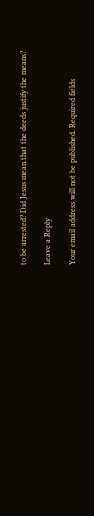to be arrested? Did Jesus mean that the deeds justify the means?

Leave a Reply

Your email address will not be published. Required fields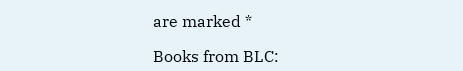are marked *

Books from BLC: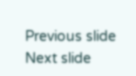Previous slide
Next slide